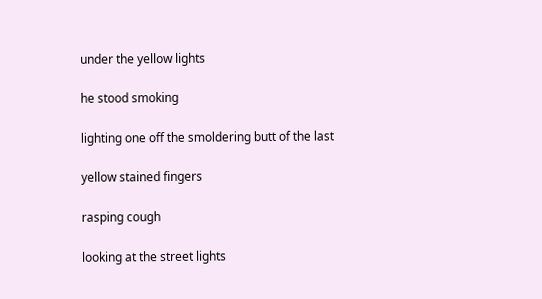under the yellow lights

he stood smoking

lighting one off the smoldering butt of the last

yellow stained fingers

rasping cough

looking at the street lights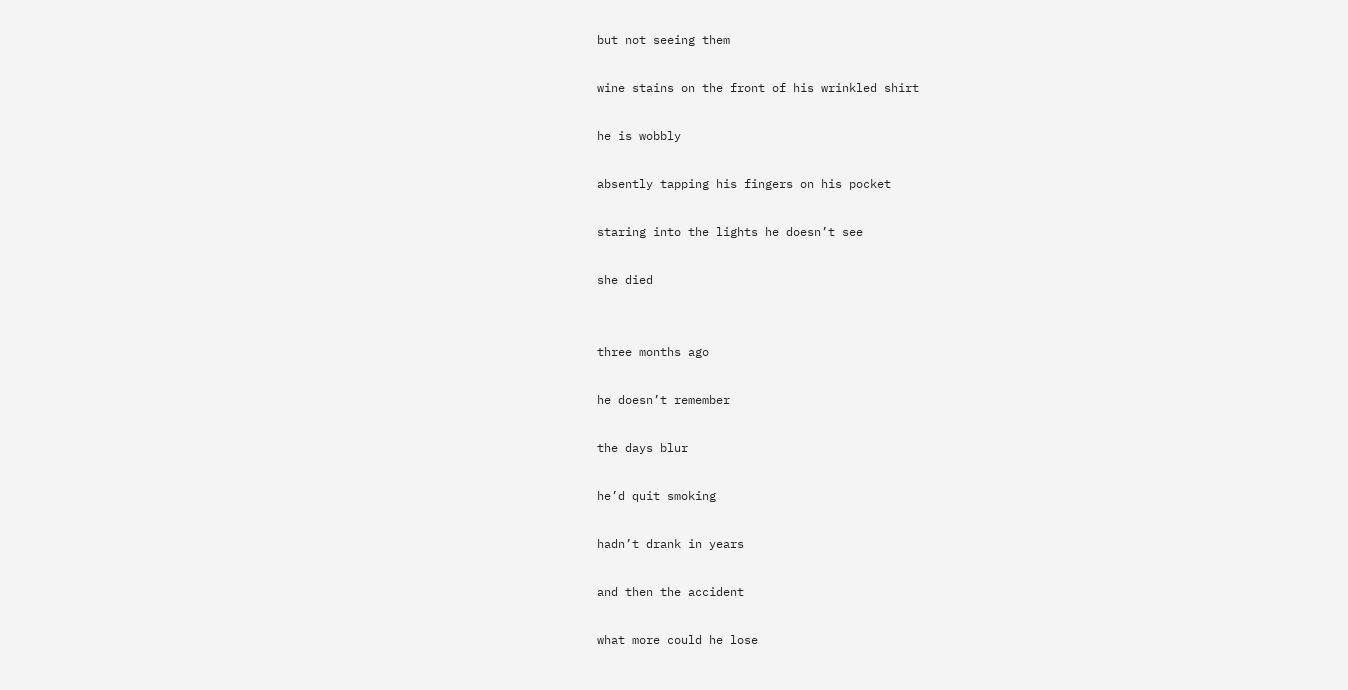but not seeing them

wine stains on the front of his wrinkled shirt

he is wobbly

absently tapping his fingers on his pocket

staring into the lights he doesn’t see

she died


three months ago

he doesn’t remember

the days blur

he’d quit smoking

hadn’t drank in years

and then the accident

what more could he lose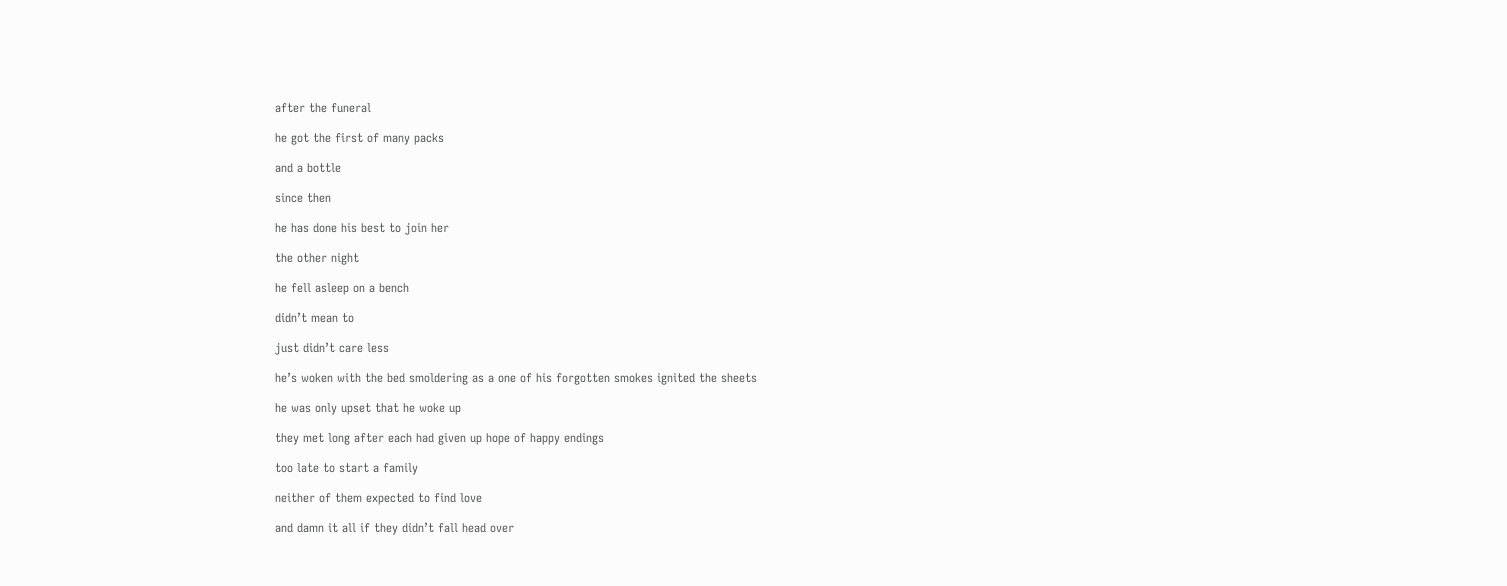after the funeral

he got the first of many packs

and a bottle

since then

he has done his best to join her

the other night

he fell asleep on a bench

didn’t mean to

just didn’t care less

he’s woken with the bed smoldering as a one of his forgotten smokes ignited the sheets

he was only upset that he woke up

they met long after each had given up hope of happy endings

too late to start a family

neither of them expected to find love

and damn it all if they didn’t fall head over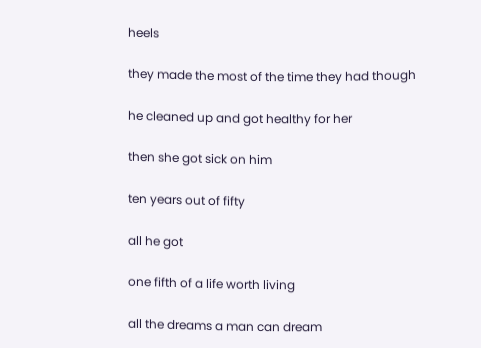heels

they made the most of the time they had though

he cleaned up and got healthy for her

then she got sick on him

ten years out of fifty

all he got

one fifth of a life worth living

all the dreams a man can dream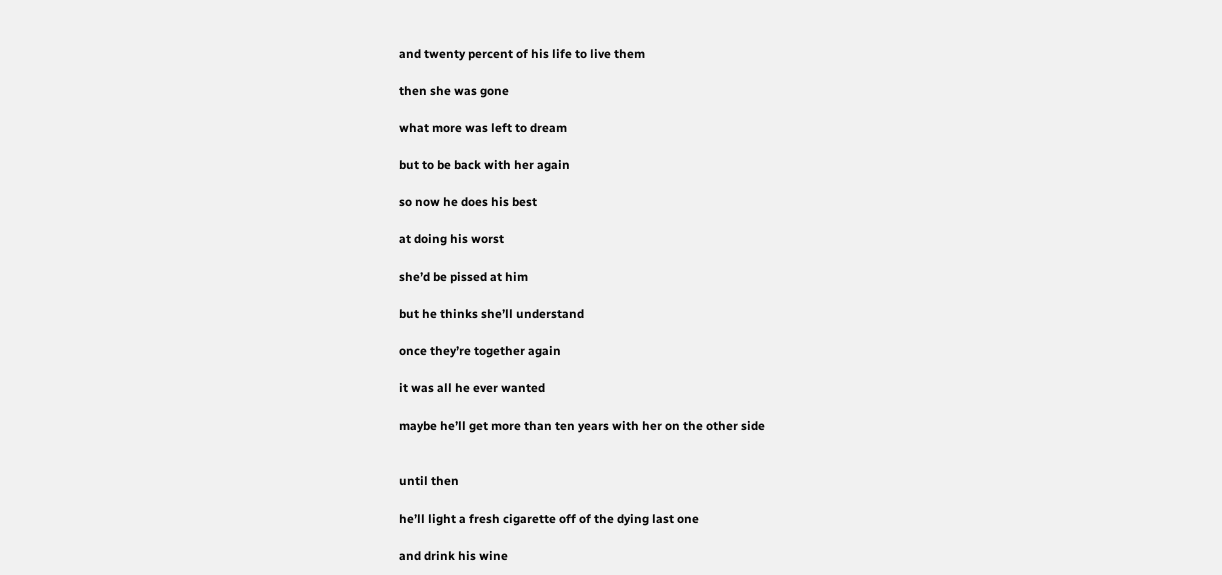and twenty percent of his life to live them

then she was gone

what more was left to dream

but to be back with her again

so now he does his best

at doing his worst

she’d be pissed at him

but he thinks she’ll understand

once they’re together again

it was all he ever wanted

maybe he’ll get more than ten years with her on the other side


until then

he’ll light a fresh cigarette off of the dying last one

and drink his wine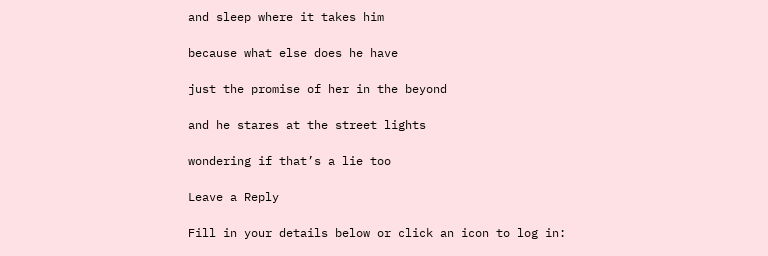and sleep where it takes him

because what else does he have

just the promise of her in the beyond

and he stares at the street lights

wondering if that’s a lie too

Leave a Reply

Fill in your details below or click an icon to log in: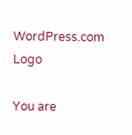WordPress.com Logo

You are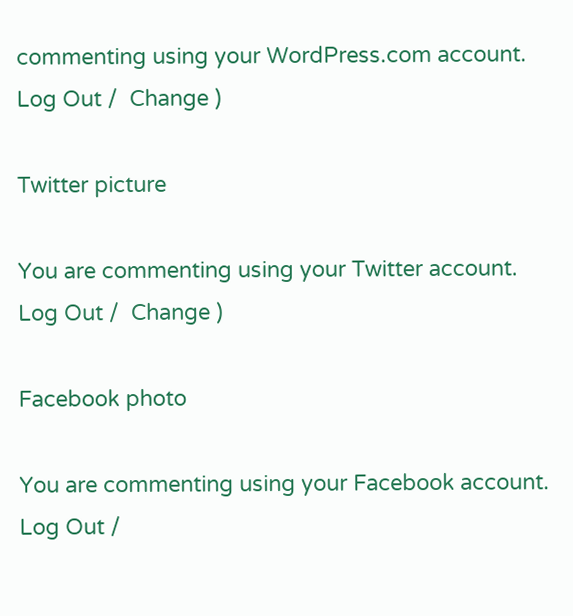commenting using your WordPress.com account. Log Out /  Change )

Twitter picture

You are commenting using your Twitter account. Log Out /  Change )

Facebook photo

You are commenting using your Facebook account. Log Out /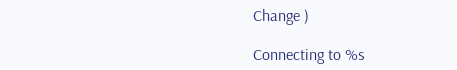Change )

Connecting to %s